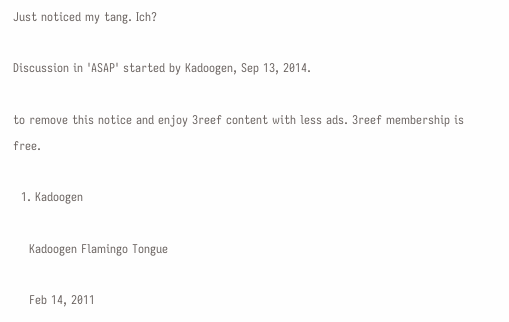Just noticed my tang. Ich?

Discussion in 'ASAP' started by Kadoogen, Sep 13, 2014.

to remove this notice and enjoy 3reef content with less ads. 3reef membership is free.

  1. Kadoogen

    Kadoogen Flamingo Tongue

    Feb 14, 2011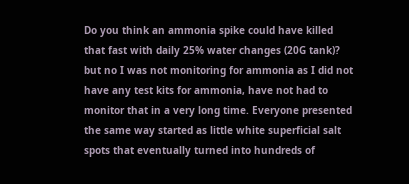Do you think an ammonia spike could have killed that fast with daily 25% water changes (20G tank)? but no I was not monitoring for ammonia as I did not have any test kits for ammonia, have not had to monitor that in a very long time. Everyone presented the same way started as little white superficial salt spots that eventually turned into hundreds of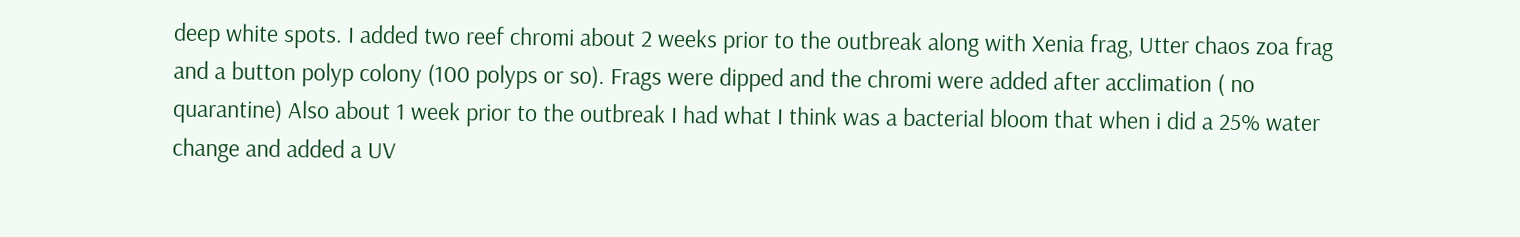deep white spots. I added two reef chromi about 2 weeks prior to the outbreak along with Xenia frag, Utter chaos zoa frag and a button polyp colony (100 polyps or so). Frags were dipped and the chromi were added after acclimation ( no quarantine) Also about 1 week prior to the outbreak I had what I think was a bacterial bloom that when i did a 25% water change and added a UV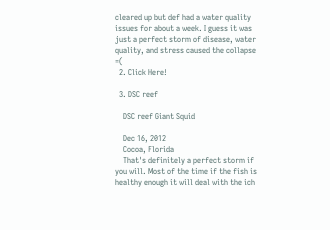cleared up but def had a water quality issues for about a week. I guess it was just a perfect storm of disease, water quality, and stress caused the collapse =(
  2. Click Here!

  3. DSC reef

    DSC reef Giant Squid

    Dec 16, 2012
    Cocoa, Florida
    That's definitely a perfect storm if you will. Most of the time if the fish is healthy enough it will deal with the ich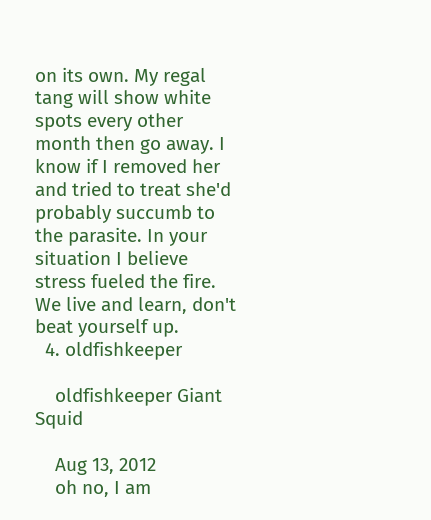on its own. My regal tang will show white spots every other month then go away. I know if I removed her and tried to treat she'd probably succumb to the parasite. In your situation I believe stress fueled the fire. We live and learn, don't beat yourself up.
  4. oldfishkeeper

    oldfishkeeper Giant Squid

    Aug 13, 2012
    oh no, I am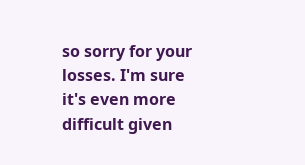so sorry for your losses. I'm sure it's even more difficult given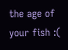the age of your fish :(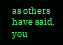as others have said, you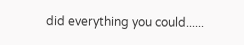did everything you could......